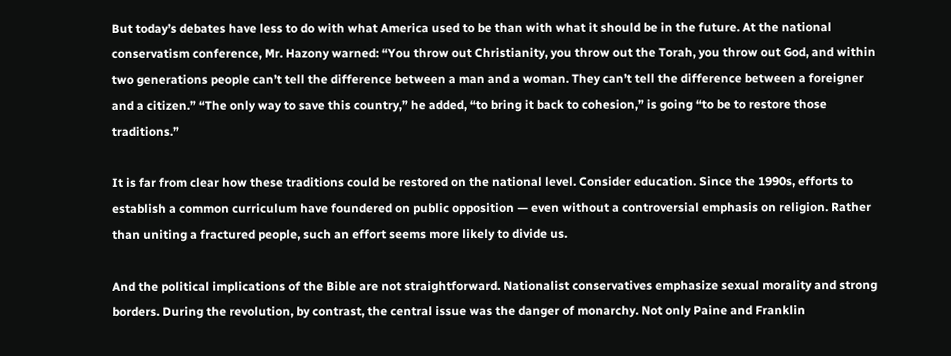But today’s debates have less to do with what America used to be than with what it should be in the future. At the national conservatism conference, Mr. Hazony warned: “You throw out Christianity, you throw out the Torah, you throw out God, and within two generations people can’t tell the difference between a man and a woman. They can’t tell the difference between a foreigner and a citizen.” “The only way to save this country,” he added, “to bring it back to cohesion,” is going “to be to restore those traditions.”

It is far from clear how these traditions could be restored on the national level. Consider education. Since the 1990s, efforts to establish a common curriculum have foundered on public opposition — even without a controversial emphasis on religion. Rather than uniting a fractured people, such an effort seems more likely to divide us.

And the political implications of the Bible are not straightforward. Nationalist conservatives emphasize sexual morality and strong borders. During the revolution, by contrast, the central issue was the danger of monarchy. Not only Paine and Franklin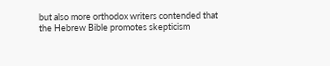but also more orthodox writers contended that the Hebrew Bible promotes skepticism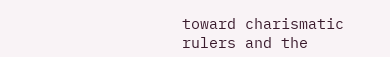toward charismatic rulers and the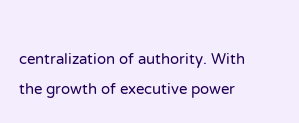centralization of authority. With the growth of executive power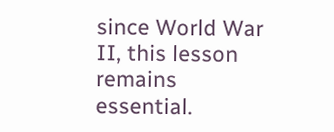since World War II, this lesson remains essential.